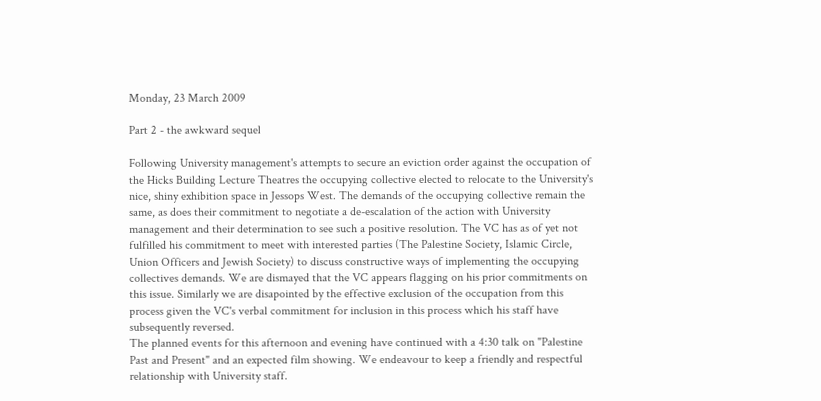Monday, 23 March 2009

Part 2 - the awkward sequel

Following University management's attempts to secure an eviction order against the occupation of the Hicks Building Lecture Theatres the occupying collective elected to relocate to the University's nice, shiny exhibition space in Jessops West. The demands of the occupying collective remain the same, as does their commitment to negotiate a de-escalation of the action with University management and their determination to see such a positive resolution. The VC has as of yet not fulfilled his commitment to meet with interested parties (The Palestine Society, Islamic Circle, Union Officers and Jewish Society) to discuss constructive ways of implementing the occupying collectives demands. We are dismayed that the VC appears flagging on his prior commitments on this issue. Similarly we are disapointed by the effective exclusion of the occupation from this process given the VC's verbal commitment for inclusion in this process which his staff have subsequently reversed.
The planned events for this afternoon and evening have continued with a 4:30 talk on "Palestine Past and Present" and an expected film showing. We endeavour to keep a friendly and respectful relationship with University staff.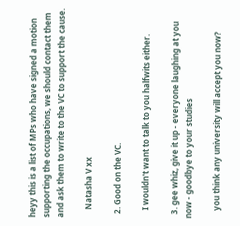heyy this is a list of MPs who have signed a motion supporting the occupations, we should contact them and ask them to write to the VC to support the cause.

    Natasha V xx

  2. Good on the VC.

    I wouldn't want to talk to you halfwits either.

  3. gee whiz, give it up - everyone laughing at you now - goodbye to your studies

    you think any university will accept you now?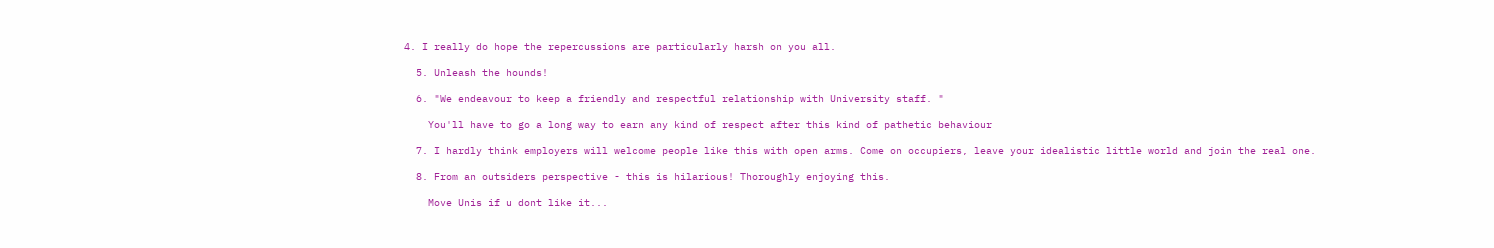4. I really do hope the repercussions are particularly harsh on you all.

  5. Unleash the hounds!

  6. "We endeavour to keep a friendly and respectful relationship with University staff. "

    You'll have to go a long way to earn any kind of respect after this kind of pathetic behaviour

  7. I hardly think employers will welcome people like this with open arms. Come on occupiers, leave your idealistic little world and join the real one.

  8. From an outsiders perspective - this is hilarious! Thoroughly enjoying this.

    Move Unis if u dont like it...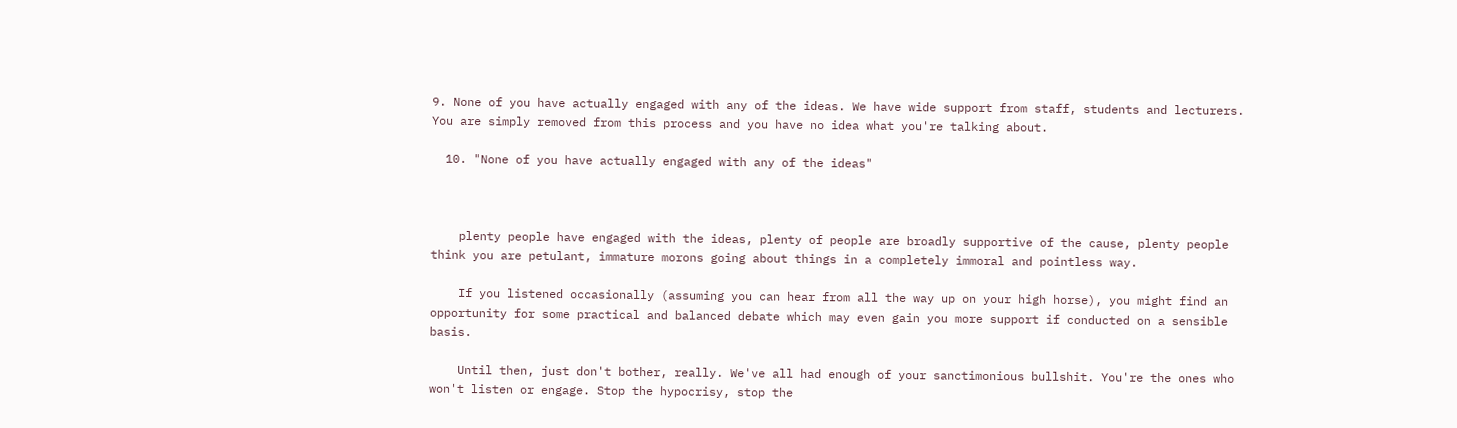9. None of you have actually engaged with any of the ideas. We have wide support from staff, students and lecturers. You are simply removed from this process and you have no idea what you're talking about.

  10. "None of you have actually engaged with any of the ideas"



    plenty people have engaged with the ideas, plenty of people are broadly supportive of the cause, plenty people think you are petulant, immature morons going about things in a completely immoral and pointless way.

    If you listened occasionally (assuming you can hear from all the way up on your high horse), you might find an opportunity for some practical and balanced debate which may even gain you more support if conducted on a sensible basis.

    Until then, just don't bother, really. We've all had enough of your sanctimonious bullshit. You're the ones who won't listen or engage. Stop the hypocrisy, stop the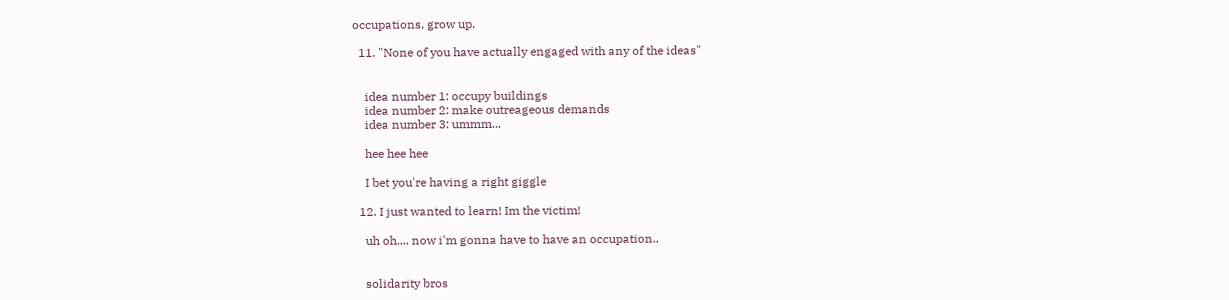occupations, grow up.

  11. "None of you have actually engaged with any of the ideas"


    idea number 1: occupy buildings
    idea number 2: make outreageous demands
    idea number 3: ummm...

    hee hee hee

    I bet you're having a right giggle

  12. I just wanted to learn! Im the victim!

    uh oh.... now i'm gonna have to have an occupation..


    solidarity bros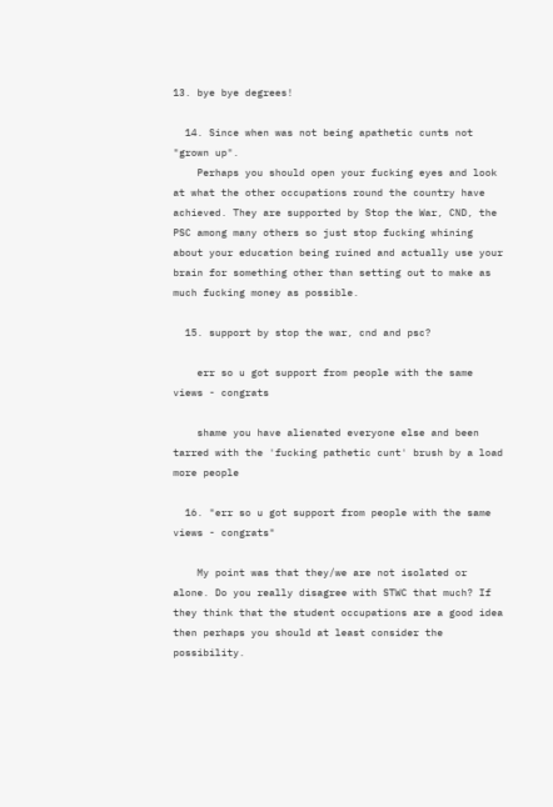13. bye bye degrees!

  14. Since when was not being apathetic cunts not "grown up".
    Perhaps you should open your fucking eyes and look at what the other occupations round the country have achieved. They are supported by Stop the War, CND, the PSC among many others so just stop fucking whining about your education being ruined and actually use your brain for something other than setting out to make as much fucking money as possible.

  15. support by stop the war, cnd and psc?

    err so u got support from people with the same views - congrats

    shame you have alienated everyone else and been tarred with the 'fucking pathetic cunt' brush by a load more people

  16. "err so u got support from people with the same views - congrats"

    My point was that they/we are not isolated or alone. Do you really disagree with STWC that much? If they think that the student occupations are a good idea then perhaps you should at least consider the possibility.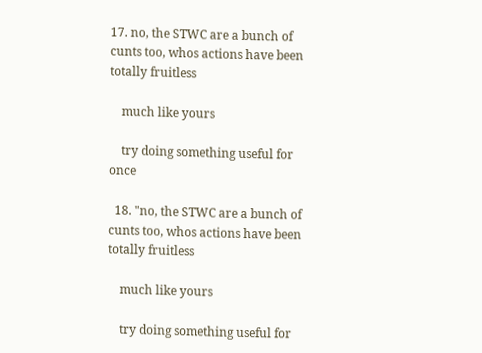17. no, the STWC are a bunch of cunts too, whos actions have been totally fruitless

    much like yours

    try doing something useful for once

  18. "no, the STWC are a bunch of cunts too, whos actions have been totally fruitless

    much like yours

    try doing something useful for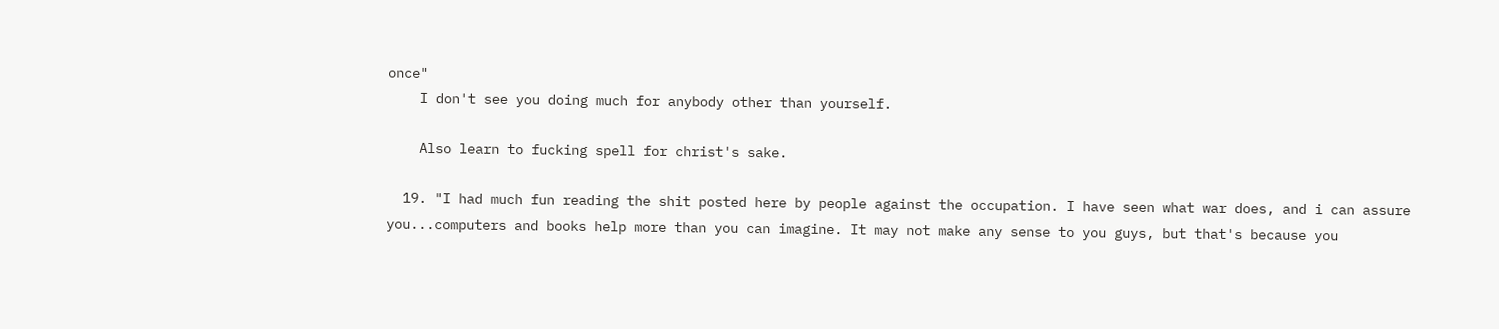once"
    I don't see you doing much for anybody other than yourself.

    Also learn to fucking spell for christ's sake.

  19. "I had much fun reading the shit posted here by people against the occupation. I have seen what war does, and i can assure you...computers and books help more than you can imagine. It may not make any sense to you guys, but that's because you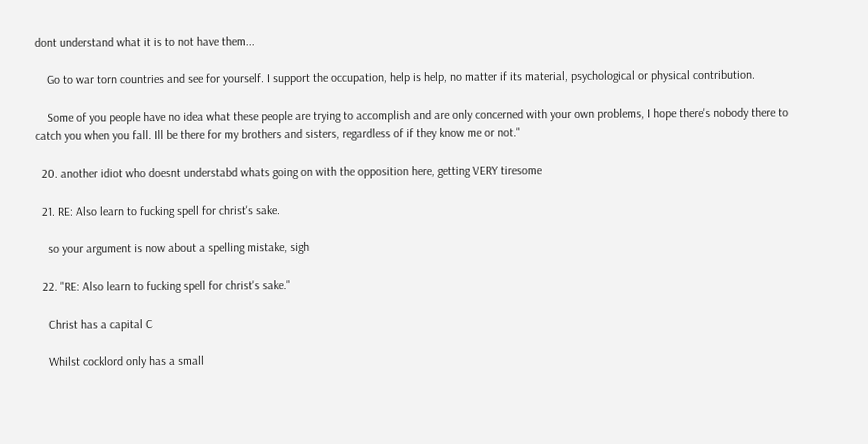dont understand what it is to not have them...

    Go to war torn countries and see for yourself. I support the occupation, help is help, no matter if its material, psychological or physical contribution.

    Some of you people have no idea what these people are trying to accomplish and are only concerned with your own problems, I hope there's nobody there to catch you when you fall. Ill be there for my brothers and sisters, regardless of if they know me or not."

  20. another idiot who doesnt understabd whats going on with the opposition here, getting VERY tiresome

  21. RE: Also learn to fucking spell for christ's sake.

    so your argument is now about a spelling mistake, sigh

  22. "RE: Also learn to fucking spell for christ's sake."

    Christ has a capital C

    Whilst cocklord only has a small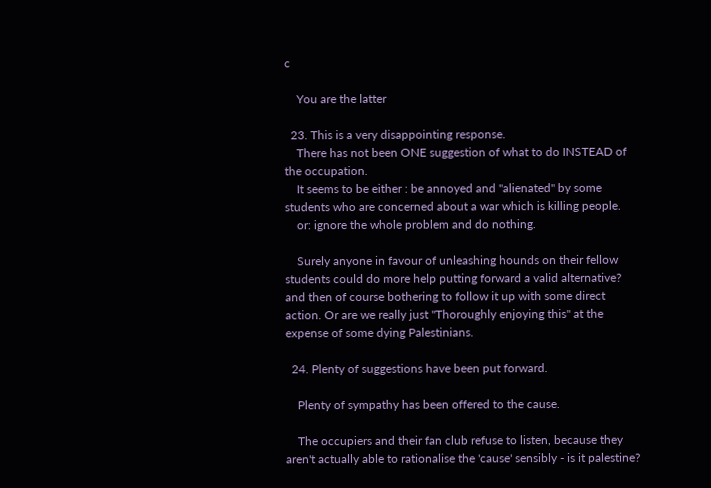c

    You are the latter

  23. This is a very disappointing response.
    There has not been ONE suggestion of what to do INSTEAD of the occupation.
    It seems to be either : be annoyed and "alienated" by some students who are concerned about a war which is killing people.
    or: ignore the whole problem and do nothing.

    Surely anyone in favour of unleashing hounds on their fellow students could do more help putting forward a valid alternative? and then of course bothering to follow it up with some direct action. Or are we really just "Thoroughly enjoying this" at the expense of some dying Palestinians.

  24. Plenty of suggestions have been put forward.

    Plenty of sympathy has been offered to the cause.

    The occupiers and their fan club refuse to listen, because they aren't actually able to rationalise the 'cause' sensibly - is it palestine?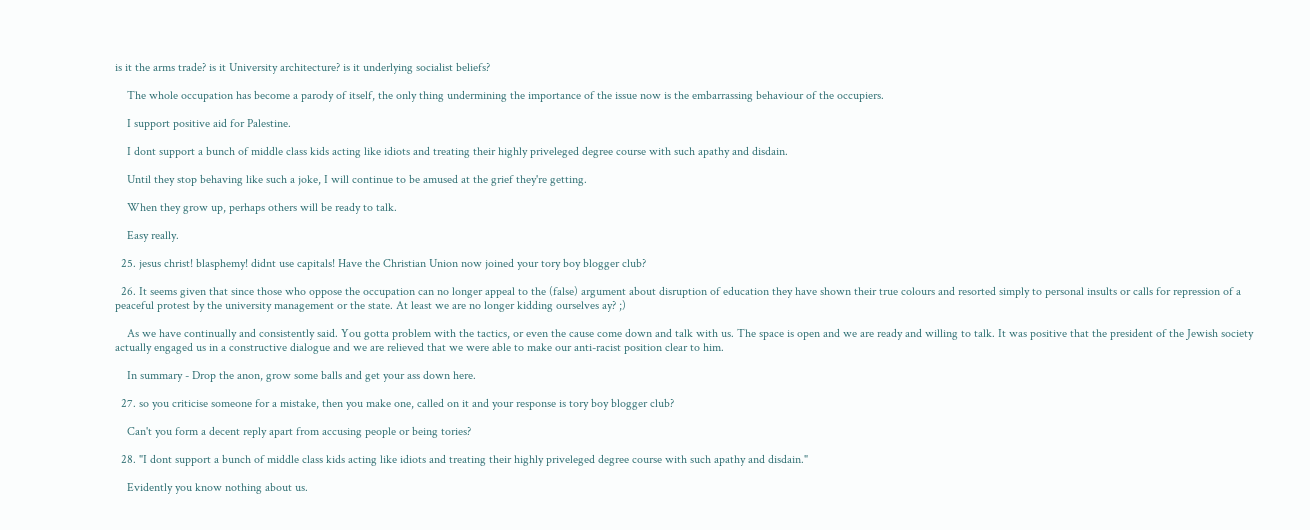is it the arms trade? is it University architecture? is it underlying socialist beliefs?

    The whole occupation has become a parody of itself, the only thing undermining the importance of the issue now is the embarrassing behaviour of the occupiers.

    I support positive aid for Palestine.

    I dont support a bunch of middle class kids acting like idiots and treating their highly priveleged degree course with such apathy and disdain.

    Until they stop behaving like such a joke, I will continue to be amused at the grief they're getting.

    When they grow up, perhaps others will be ready to talk.

    Easy really.

  25. jesus christ! blasphemy! didnt use capitals! Have the Christian Union now joined your tory boy blogger club?

  26. It seems given that since those who oppose the occupation can no longer appeal to the (false) argument about disruption of education they have shown their true colours and resorted simply to personal insults or calls for repression of a peaceful protest by the university management or the state. At least we are no longer kidding ourselves ay? ;)

    As we have continually and consistently said. You gotta problem with the tactics, or even the cause come down and talk with us. The space is open and we are ready and willing to talk. It was positive that the president of the Jewish society actually engaged us in a constructive dialogue and we are relieved that we were able to make our anti-racist position clear to him.

    In summary - Drop the anon, grow some balls and get your ass down here.

  27. so you criticise someone for a mistake, then you make one, called on it and your response is tory boy blogger club?

    Can't you form a decent reply apart from accusing people or being tories?

  28. "I dont support a bunch of middle class kids acting like idiots and treating their highly priveleged degree course with such apathy and disdain."

    Evidently you know nothing about us.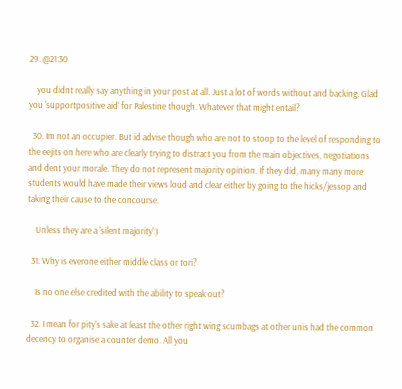29. @21:30

    you didnt really say anything in your post at all. Just a lot of words without and backing. Glad you 'supportpositive aid' for Palestine though. Whatever that might entail?

  30. Im not an occupier. But id advise though who are not to stoop to the level of responding to the eejits on here who are clearly trying to distract you from the main objectives, negotiations and dent your morale. They do not represent majority opinion. If they did, many many more students would have made their views loud and clear either by going to the hicks/jessop and taking their cause to the concourse.

    Unless they are a 'silent majority':)

  31. Why is everone either middle class or tori?

    Is no one else credited with the ability to speak out?

  32. I mean for pity's sake at least the other right wing scumbags at other unis had the common decency to organise a counter demo. All you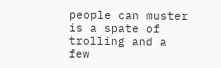people can muster is a spate of trolling and a few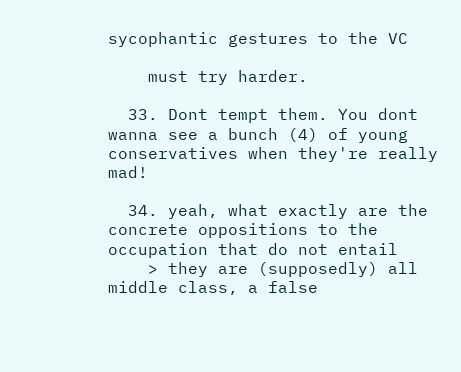sycophantic gestures to the VC

    must try harder.

  33. Dont tempt them. You dont wanna see a bunch (4) of young conservatives when they're really mad!

  34. yeah, what exactly are the concrete oppositions to the occupation that do not entail
    > they are (supposedly) all middle class, a false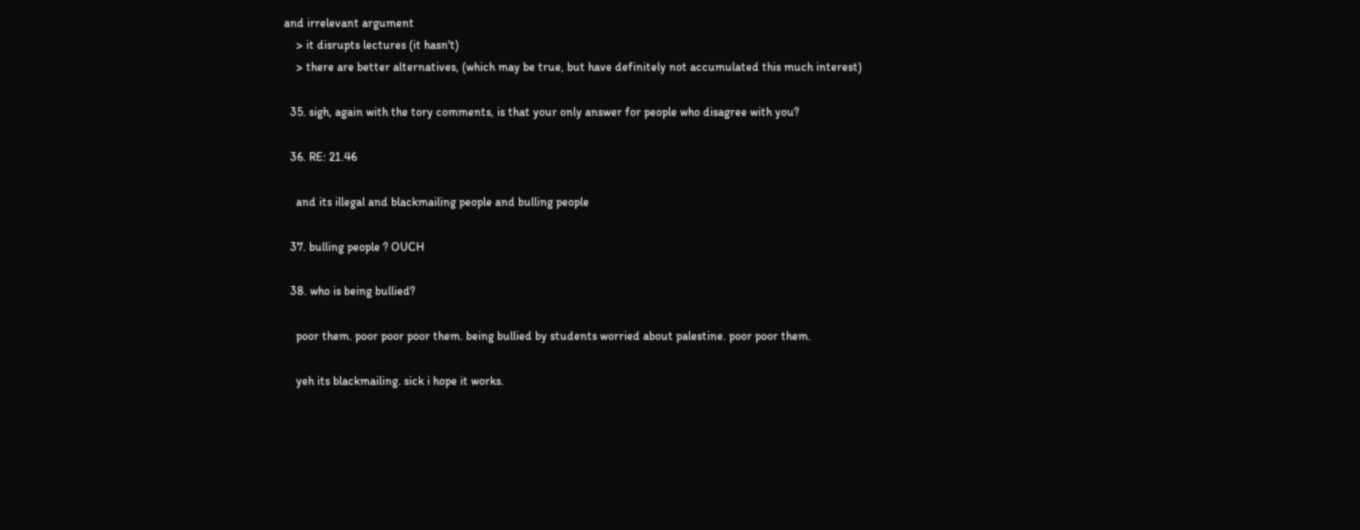and irrelevant argument
    > it disrupts lectures (it hasn't)
    > there are better alternatives, (which may be true, but have definitely not accumulated this much interest)

  35. sigh, again with the tory comments, is that your only answer for people who disagree with you?

  36. RE: 21.46

    and its illegal and blackmailing people and bulling people

  37. bulling people ? OUCH

  38. who is being bullied?

    poor them. poor poor poor them. being bullied by students worried about palestine. poor poor them.

    yeh its blackmailing. sick i hope it works.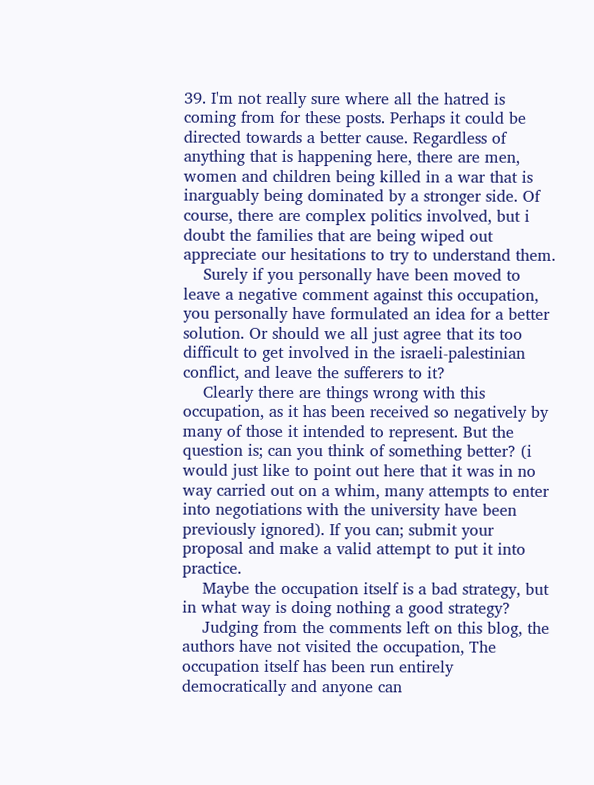39. I'm not really sure where all the hatred is coming from for these posts. Perhaps it could be directed towards a better cause. Regardless of anything that is happening here, there are men, women and children being killed in a war that is inarguably being dominated by a stronger side. Of course, there are complex politics involved, but i doubt the families that are being wiped out appreciate our hesitations to try to understand them.
    Surely if you personally have been moved to leave a negative comment against this occupation, you personally have formulated an idea for a better solution. Or should we all just agree that its too difficult to get involved in the israeli-palestinian conflict, and leave the sufferers to it?
    Clearly there are things wrong with this occupation, as it has been received so negatively by many of those it intended to represent. But the question is; can you think of something better? (i would just like to point out here that it was in no way carried out on a whim, many attempts to enter into negotiations with the university have been previously ignored). If you can; submit your proposal and make a valid attempt to put it into practice.
    Maybe the occupation itself is a bad strategy, but in what way is doing nothing a good strategy?
    Judging from the comments left on this blog, the authors have not visited the occupation, The occupation itself has been run entirely democratically and anyone can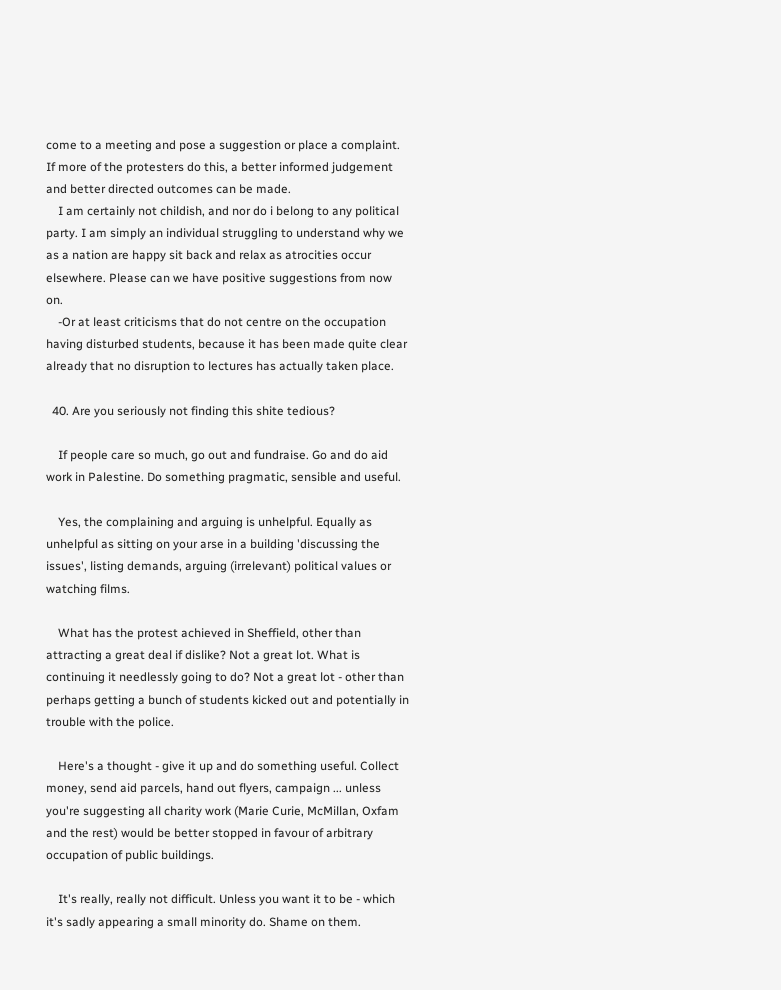come to a meeting and pose a suggestion or place a complaint. If more of the protesters do this, a better informed judgement and better directed outcomes can be made.
    I am certainly not childish, and nor do i belong to any political party. I am simply an individual struggling to understand why we as a nation are happy sit back and relax as atrocities occur elsewhere. Please can we have positive suggestions from now on.
    -Or at least criticisms that do not centre on the occupation having disturbed students, because it has been made quite clear already that no disruption to lectures has actually taken place.

  40. Are you seriously not finding this shite tedious?

    If people care so much, go out and fundraise. Go and do aid work in Palestine. Do something pragmatic, sensible and useful.

    Yes, the complaining and arguing is unhelpful. Equally as unhelpful as sitting on your arse in a building 'discussing the issues', listing demands, arguing (irrelevant) political values or watching films.

    What has the protest achieved in Sheffield, other than attracting a great deal if dislike? Not a great lot. What is continuing it needlessly going to do? Not a great lot - other than perhaps getting a bunch of students kicked out and potentially in trouble with the police.

    Here's a thought - give it up and do something useful. Collect money, send aid parcels, hand out flyers, campaign ... unless you're suggesting all charity work (Marie Curie, McMillan, Oxfam and the rest) would be better stopped in favour of arbitrary occupation of public buildings.

    It's really, really not difficult. Unless you want it to be - which it's sadly appearing a small minority do. Shame on them.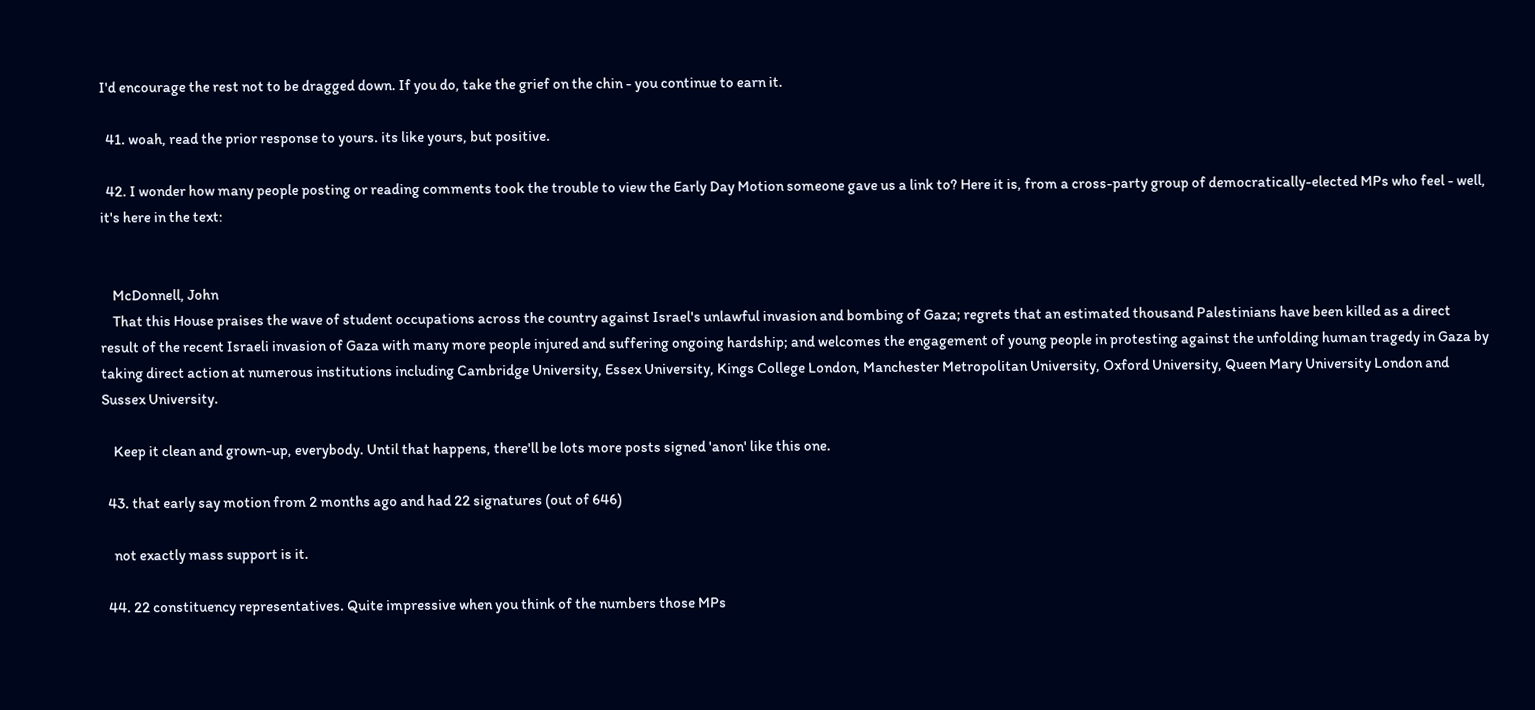I'd encourage the rest not to be dragged down. If you do, take the grief on the chin - you continue to earn it.

  41. woah, read the prior response to yours. its like yours, but positive.

  42. I wonder how many people posting or reading comments took the trouble to view the Early Day Motion someone gave us a link to? Here it is, from a cross-party group of democratically-elected MPs who feel - well, it's here in the text:


    McDonnell, John
    That this House praises the wave of student occupations across the country against Israel's unlawful invasion and bombing of Gaza; regrets that an estimated thousand Palestinians have been killed as a direct result of the recent Israeli invasion of Gaza with many more people injured and suffering ongoing hardship; and welcomes the engagement of young people in protesting against the unfolding human tragedy in Gaza by taking direct action at numerous institutions including Cambridge University, Essex University, Kings College London, Manchester Metropolitan University, Oxford University, Queen Mary University London and Sussex University.

    Keep it clean and grown-up, everybody. Until that happens, there'll be lots more posts signed 'anon' like this one.

  43. that early say motion from 2 months ago and had 22 signatures (out of 646)

    not exactly mass support is it.

  44. 22 constituency representatives. Quite impressive when you think of the numbers those MPs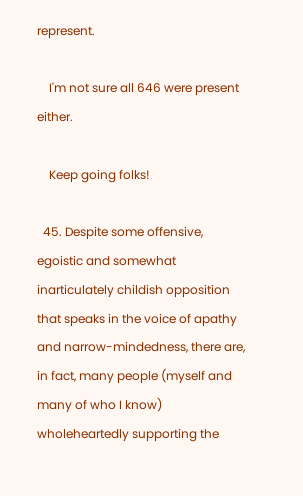represent.

    I'm not sure all 646 were present either.

    Keep going folks!

  45. Despite some offensive, egoistic and somewhat inarticulately childish opposition that speaks in the voice of apathy and narrow-mindedness, there are, in fact, many people (myself and many of who I know) wholeheartedly supporting the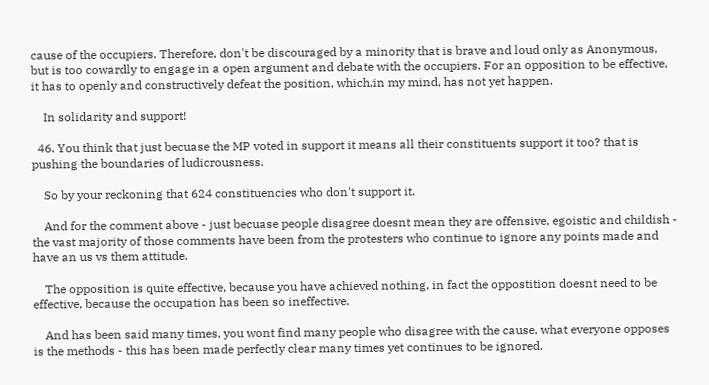cause of the occupiers. Therefore, don't be discouraged by a minority that is brave and loud only as Anonymous, but is too cowardly to engage in a open argument and debate with the occupiers. For an opposition to be effective, it has to openly and constructively defeat the position, which,in my mind, has not yet happen.

    In solidarity and support!

  46. You think that just becuase the MP voted in support it means all their constituents support it too? that is pushing the boundaries of ludicrousness.

    So by your reckoning that 624 constituencies who don't support it.

    And for the comment above - just becuase people disagree doesnt mean they are offensive, egoistic and childish - the vast majority of those comments have been from the protesters who continue to ignore any points made and have an us vs them attitude.

    The opposition is quite effective, because you have achieved nothing, in fact the oppostition doesnt need to be effective, because the occupation has been so ineffective.

    And has been said many times, you wont find many people who disagree with the cause, what everyone opposes is the methods - this has been made perfectly clear many times yet continues to be ignored.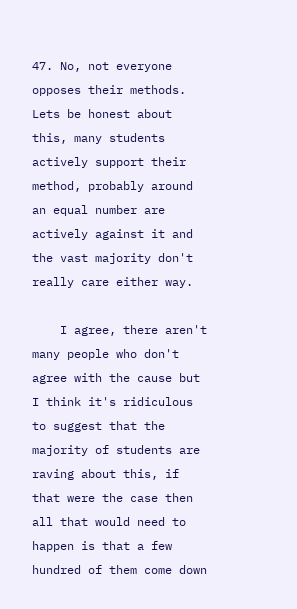47. No, not everyone opposes their methods. Lets be honest about this, many students actively support their method, probably around an equal number are actively against it and the vast majority don't really care either way.

    I agree, there aren't many people who don't agree with the cause but I think it's ridiculous to suggest that the majority of students are raving about this, if that were the case then all that would need to happen is that a few hundred of them come down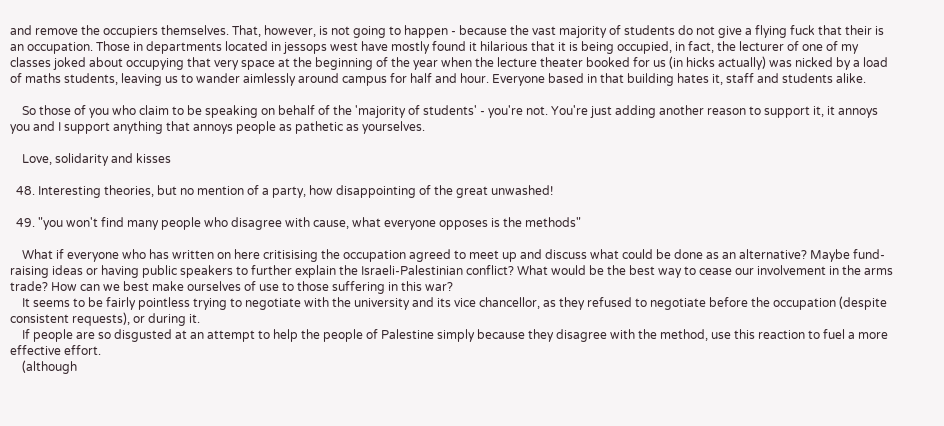and remove the occupiers themselves. That, however, is not going to happen - because the vast majority of students do not give a flying fuck that their is an occupation. Those in departments located in jessops west have mostly found it hilarious that it is being occupied, in fact, the lecturer of one of my classes joked about occupying that very space at the beginning of the year when the lecture theater booked for us (in hicks actually) was nicked by a load of maths students, leaving us to wander aimlessly around campus for half and hour. Everyone based in that building hates it, staff and students alike.

    So those of you who claim to be speaking on behalf of the 'majority of students' - you're not. You're just adding another reason to support it, it annoys you and I support anything that annoys people as pathetic as yourselves.

    Love, solidarity and kisses

  48. Interesting theories, but no mention of a party, how disappointing of the great unwashed!

  49. "you won't find many people who disagree with cause, what everyone opposes is the methods"

    What if everyone who has written on here critisising the occupation agreed to meet up and discuss what could be done as an alternative? Maybe fund-raising ideas or having public speakers to further explain the Israeli-Palestinian conflict? What would be the best way to cease our involvement in the arms trade? How can we best make ourselves of use to those suffering in this war?
    It seems to be fairly pointless trying to negotiate with the university and its vice chancellor, as they refused to negotiate before the occupation (despite consistent requests), or during it.
    If people are so disgusted at an attempt to help the people of Palestine simply because they disagree with the method, use this reaction to fuel a more effective effort.
    (although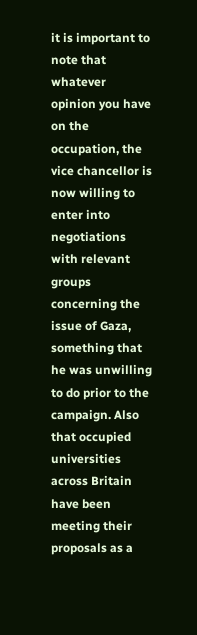it is important to note that whatever opinion you have on the occupation, the vice chancellor is now willing to enter into negotiations with relevant groups concerning the issue of Gaza, something that he was unwilling to do prior to the campaign. Also that occupied universities across Britain have been meeting their proposals as a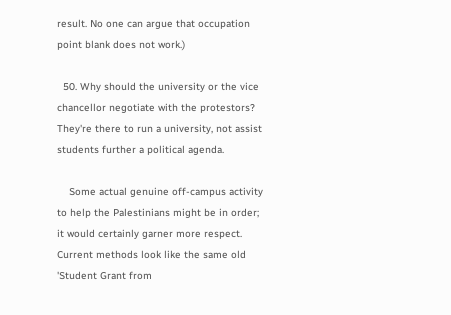result. No one can argue that occupation point blank does not work.)

  50. Why should the university or the vice chancellor negotiate with the protestors? They're there to run a university, not assist students further a political agenda.

    Some actual genuine off-campus activity to help the Palestinians might be in order; it would certainly garner more respect. Current methods look like the same old 'Student Grant from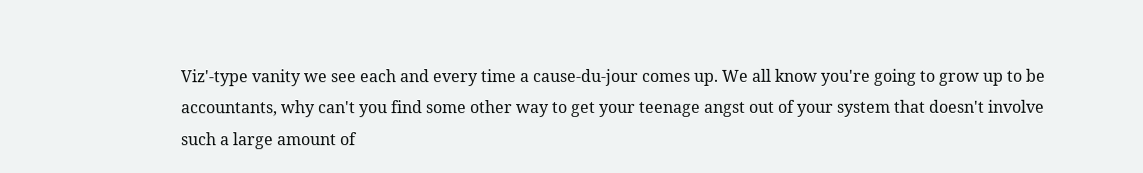Viz'-type vanity we see each and every time a cause-du-jour comes up. We all know you're going to grow up to be accountants, why can't you find some other way to get your teenage angst out of your system that doesn't involve such a large amount of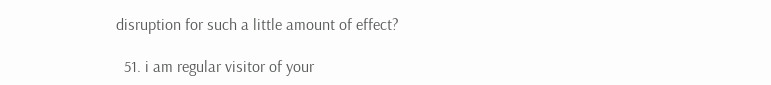disruption for such a little amount of effect?

  51. i am regular visitor of your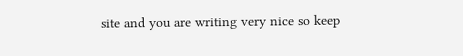site and you are writing very nice so keep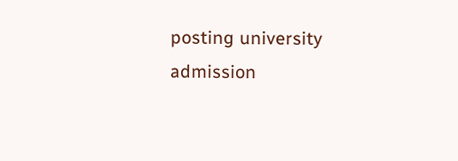posting university admission